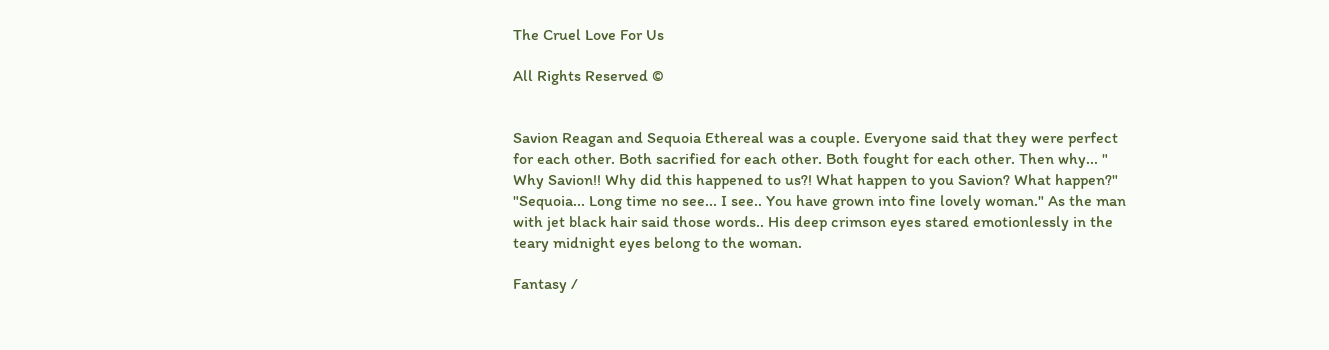The Cruel Love For Us

All Rights Reserved ©


Savion Reagan and Sequoia Ethereal was a couple. Everyone said that they were perfect for each other. Both sacrified for each other. Both fought for each other. Then why... " Why Savion!! Why did this happened to us?! What happen to you Savion? What happen?" "Sequoia... Long time no see... I see.. You have grown into fine lovely woman." As the man with jet black hair said those words.. His deep crimson eyes stared emotionlessly in the teary midnight eyes belong to the woman.

Fantasy /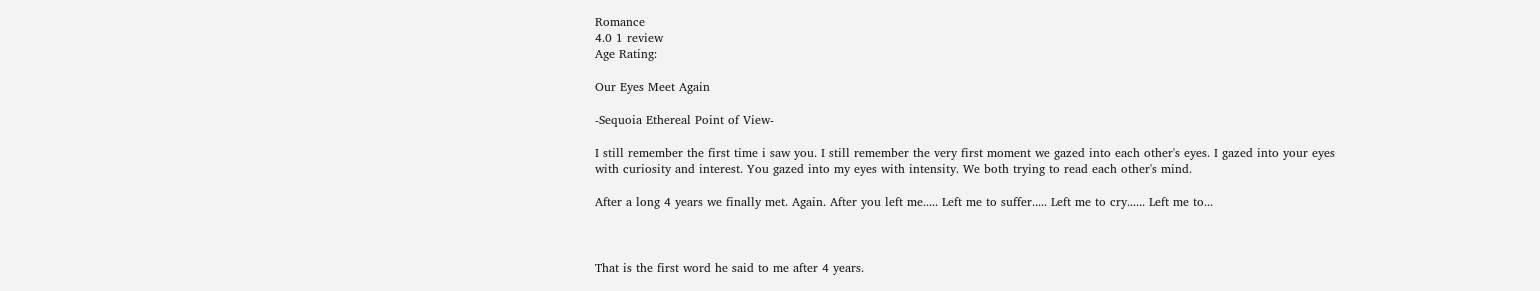Romance
4.0 1 review
Age Rating:

Our Eyes Meet Again

-Sequoia Ethereal Point of View-

I still remember the first time i saw you. I still remember the very first moment we gazed into each other's eyes. I gazed into your eyes with curiosity and interest. You gazed into my eyes with intensity. We both trying to read each other's mind.

After a long 4 years we finally met. Again. After you left me..... Left me to suffer..... Left me to cry...... Left me to...



That is the first word he said to me after 4 years.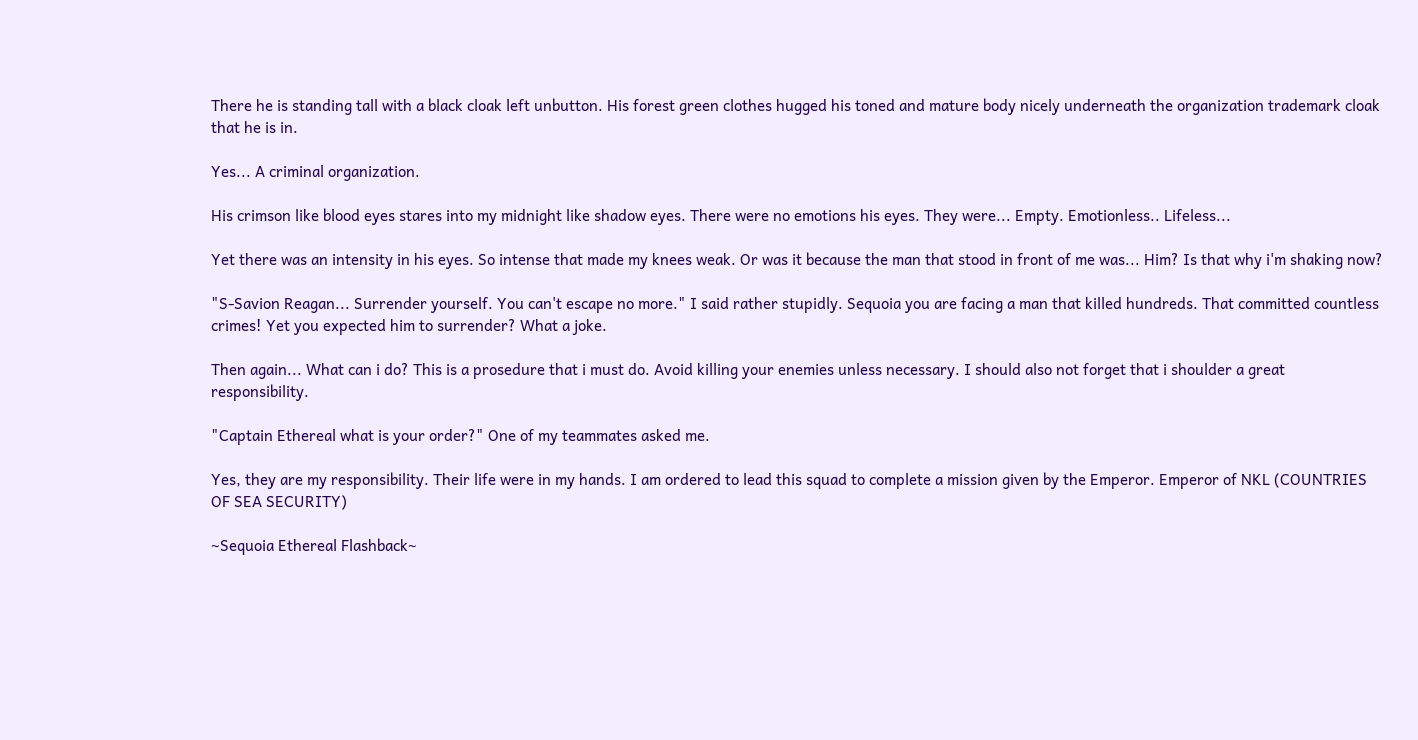There he is standing tall with a black cloak left unbutton. His forest green clothes hugged his toned and mature body nicely underneath the organization trademark cloak that he is in.

Yes... A criminal organization.

His crimson like blood eyes stares into my midnight like shadow eyes. There were no emotions his eyes. They were... Empty. Emotionless.. Lifeless...

Yet there was an intensity in his eyes. So intense that made my knees weak. Or was it because the man that stood in front of me was... Him? Is that why i'm shaking now?

"S-Savion Reagan... Surrender yourself. You can't escape no more." I said rather stupidly. Sequoia you are facing a man that killed hundreds. That committed countless crimes! Yet you expected him to surrender? What a joke.

Then again... What can i do? This is a prosedure that i must do. Avoid killing your enemies unless necessary. I should also not forget that i shoulder a great responsibility.

"Captain Ethereal what is your order?" One of my teammates asked me.

Yes, they are my responsibility. Their life were in my hands. I am ordered to lead this squad to complete a mission given by the Emperor. Emperor of NKL (COUNTRIES OF SEA SECURITY)

~Sequoia Ethereal Flashback~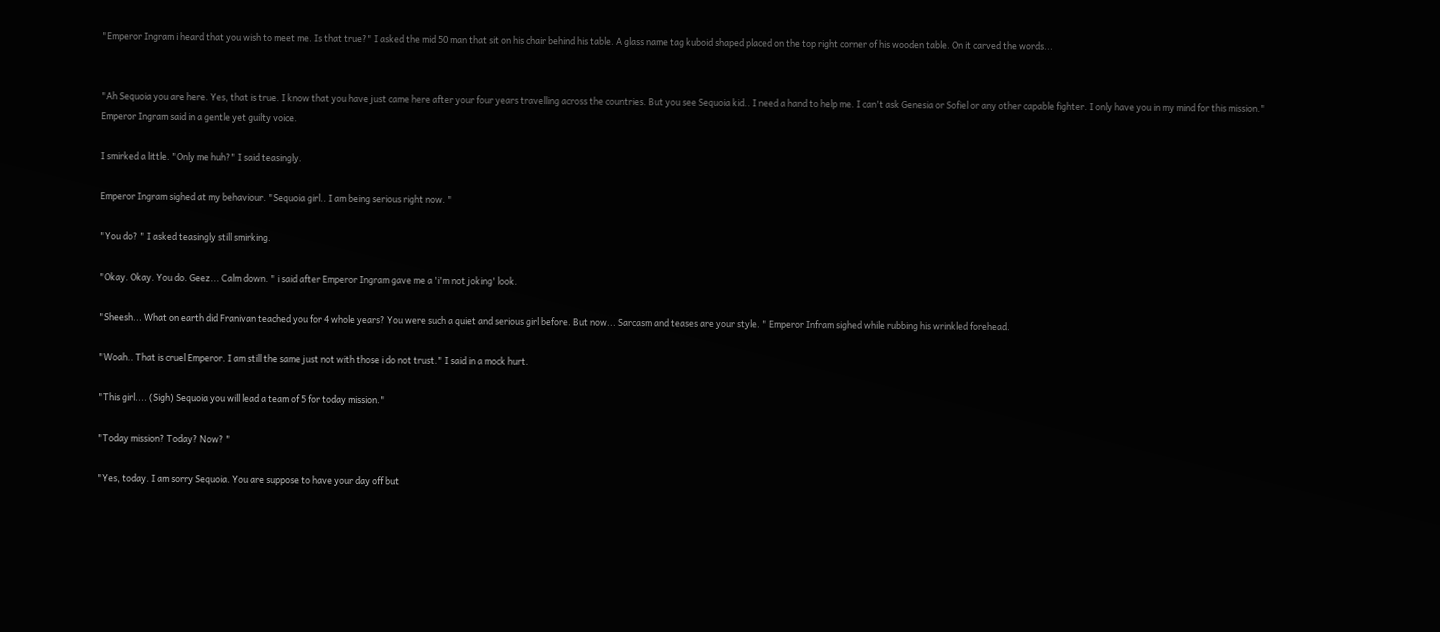"Emperor Ingram i heard that you wish to meet me. Is that true?" I asked the mid 50 man that sit on his chair behind his table. A glass name tag kuboid shaped placed on the top right corner of his wooden table. On it carved the words...


"Ah Sequoia you are here. Yes, that is true. I know that you have just came here after your four years travelling across the countries. But you see Sequoia kid.. I need a hand to help me. I can't ask Genesia or Sofiel or any other capable fighter. I only have you in my mind for this mission." Emperor Ingram said in a gentle yet guilty voice.

I smirked a little. "Only me huh?" I said teasingly.

Emperor Ingram sighed at my behaviour. "Sequoia girl.. I am being serious right now. "

"You do? " I asked teasingly still smirking.

"Okay. Okay. You do. Geez... Calm down. " i said after Emperor Ingram gave me a 'i'm not joking' look.

"Sheesh... What on earth did Franivan teached you for 4 whole years? You were such a quiet and serious girl before. But now... Sarcasm and teases are your style. " Emperor Infram sighed while rubbing his wrinkled forehead.

"Woah.. That is cruel Emperor. I am still the same just not with those i do not trust." I said in a mock hurt.

"This girl.... (Sigh) Sequoia you will lead a team of 5 for today mission."

"Today mission? Today? Now? "

"Yes, today. I am sorry Sequoia. You are suppose to have your day off but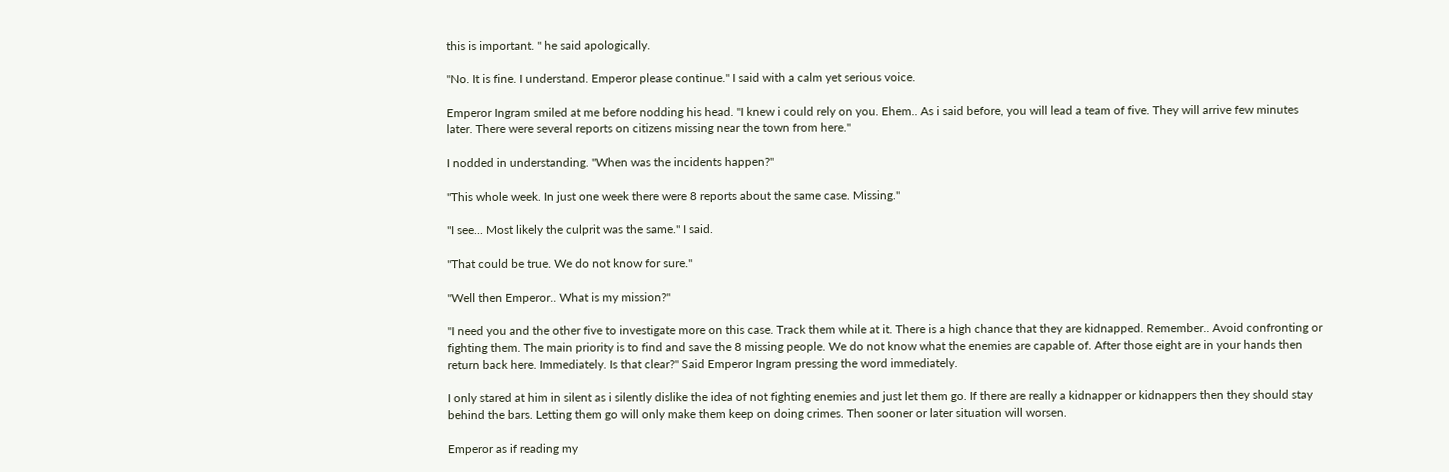this is important. " he said apologically.

"No. It is fine. I understand. Emperor please continue." I said with a calm yet serious voice.

Emperor Ingram smiled at me before nodding his head. "I knew i could rely on you. Ehem.. As i said before, you will lead a team of five. They will arrive few minutes later. There were several reports on citizens missing near the town from here."

I nodded in understanding. "When was the incidents happen?"

"This whole week. In just one week there were 8 reports about the same case. Missing."

"I see... Most likely the culprit was the same." I said.

"That could be true. We do not know for sure."

"Well then Emperor.. What is my mission?"

"I need you and the other five to investigate more on this case. Track them while at it. There is a high chance that they are kidnapped. Remember.. Avoid confronting or fighting them. The main priority is to find and save the 8 missing people. We do not know what the enemies are capable of. After those eight are in your hands then return back here. Immediately. Is that clear?" Said Emperor Ingram pressing the word immediately.

I only stared at him in silent as i silently dislike the idea of not fighting enemies and just let them go. If there are really a kidnapper or kidnappers then they should stay behind the bars. Letting them go will only make them keep on doing crimes. Then sooner or later situation will worsen.

Emperor as if reading my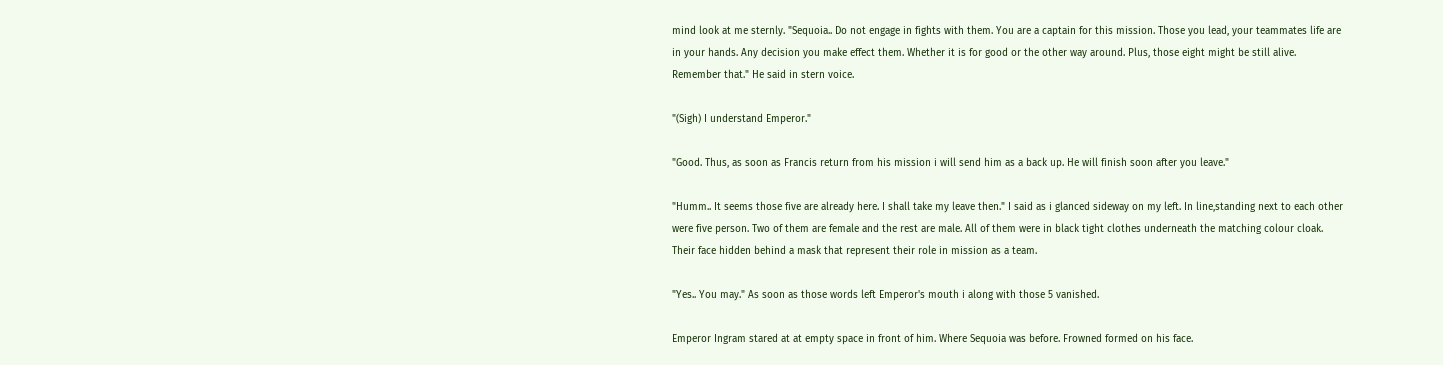mind look at me sternly. "Sequoia.. Do not engage in fights with them. You are a captain for this mission. Those you lead, your teammates life are in your hands. Any decision you make effect them. Whether it is for good or the other way around. Plus, those eight might be still alive. Remember that." He said in stern voice.

"(Sigh) I understand Emperor."

"Good. Thus, as soon as Francis return from his mission i will send him as a back up. He will finish soon after you leave."

"Humm.. It seems those five are already here. I shall take my leave then." I said as i glanced sideway on my left. In line,standing next to each other were five person. Two of them are female and the rest are male. All of them were in black tight clothes underneath the matching colour cloak. Their face hidden behind a mask that represent their role in mission as a team.

"Yes.. You may." As soon as those words left Emperor's mouth i along with those 5 vanished.

Emperor Ingram stared at at empty space in front of him. Where Sequoia was before. Frowned formed on his face.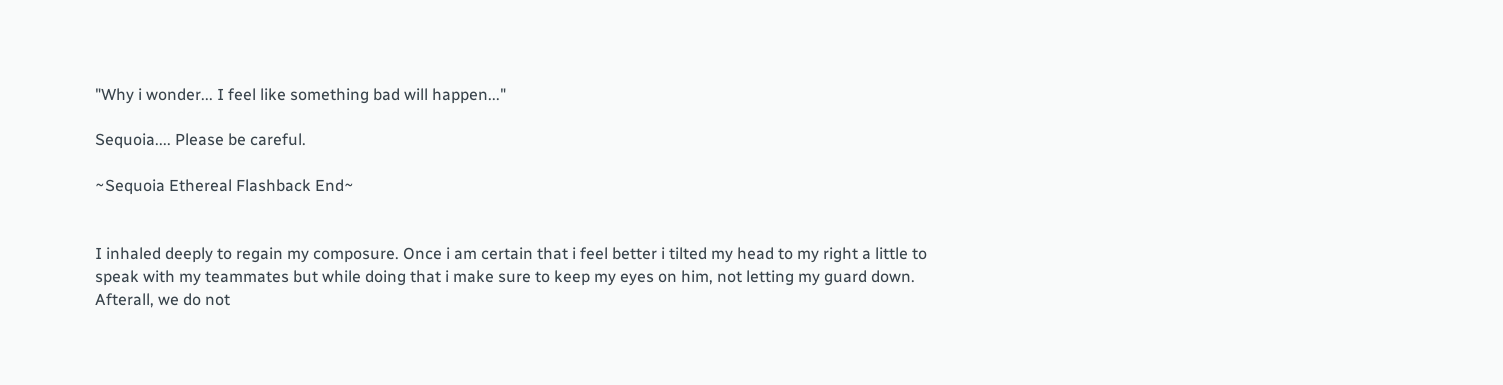"Why i wonder... I feel like something bad will happen..."

Sequoia.... Please be careful.

~Sequoia Ethereal Flashback End~


I inhaled deeply to regain my composure. Once i am certain that i feel better i tilted my head to my right a little to speak with my teammates but while doing that i make sure to keep my eyes on him, not letting my guard down. Afterall, we do not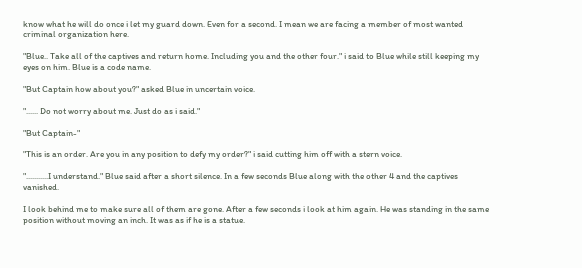know what he will do once i let my guard down. Even for a second. I mean we are facing a member of most wanted criminal organization here.

"Blue.. Take all of the captives and return home. Including you and the other four." i said to Blue while still keeping my eyes on him. Blue is a code name.

"But Captain how about you?" asked Blue in uncertain voice.

"...... Do not worry about me. Just do as i said."

"But Captain-"

"This is an order. Are you in any position to defy my order?" i said cutting him off with a stern voice.

"...........I understand." Blue said after a short silence. In a few seconds Blue along with the other 4 and the captives vanished.

I look behind me to make sure all of them are gone. After a few seconds i look at him again. He was standing in the same position without moving an inch. It was as if he is a statue.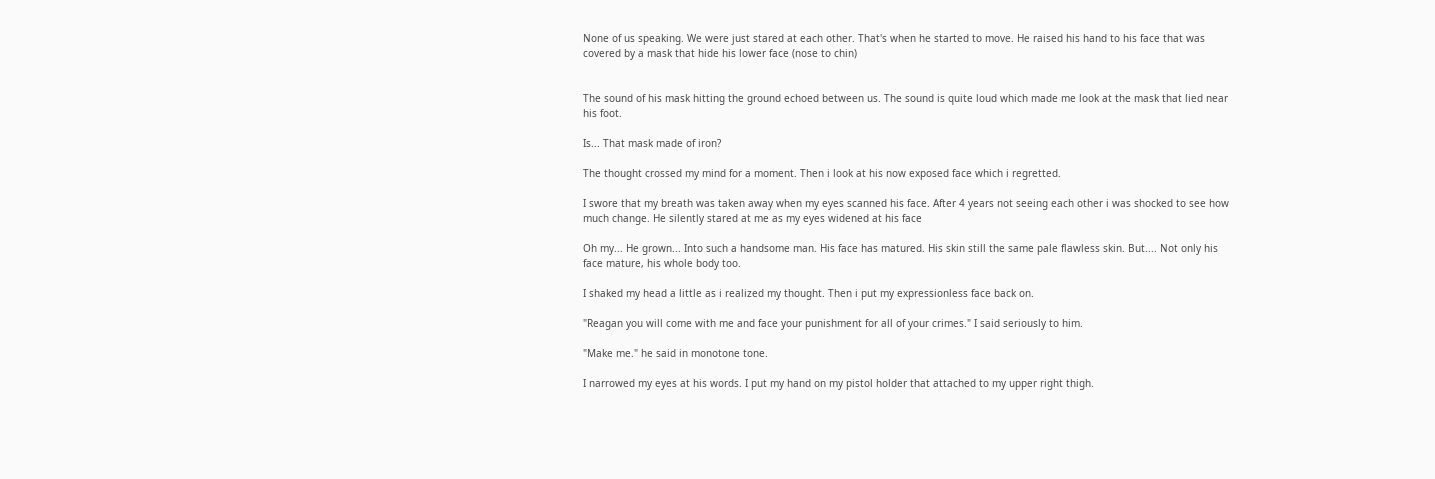None of us speaking. We were just stared at each other. That's when he started to move. He raised his hand to his face that was covered by a mask that hide his lower face (nose to chin)


The sound of his mask hitting the ground echoed between us. The sound is quite loud which made me look at the mask that lied near his foot.

Is... That mask made of iron?

The thought crossed my mind for a moment. Then i look at his now exposed face which i regretted.

I swore that my breath was taken away when my eyes scanned his face. After 4 years not seeing each other i was shocked to see how much change. He silently stared at me as my eyes widened at his face

Oh my... He grown... Into such a handsome man. His face has matured. His skin still the same pale flawless skin. But.... Not only his face mature, his whole body too.

I shaked my head a little as i realized my thought. Then i put my expressionless face back on.

"Reagan you will come with me and face your punishment for all of your crimes." I said seriously to him.

"Make me." he said in monotone tone.

I narrowed my eyes at his words. I put my hand on my pistol holder that attached to my upper right thigh.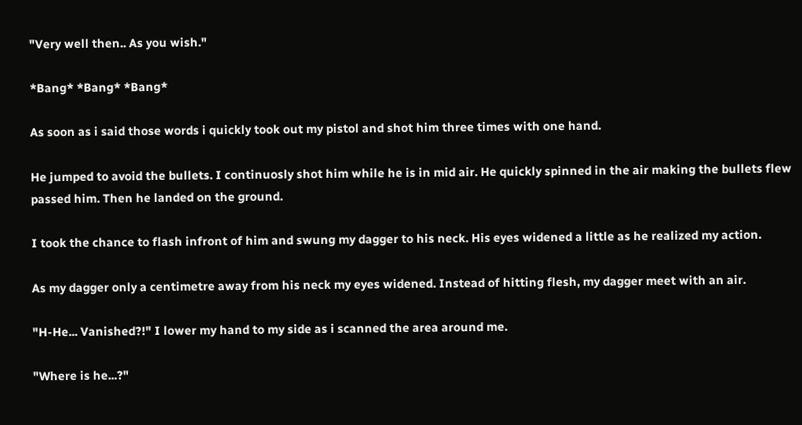"Very well then.. As you wish."

*Bang* *Bang* *Bang*

As soon as i said those words i quickly took out my pistol and shot him three times with one hand.

He jumped to avoid the bullets. I continuosly shot him while he is in mid air. He quickly spinned in the air making the bullets flew passed him. Then he landed on the ground.

I took the chance to flash infront of him and swung my dagger to his neck. His eyes widened a little as he realized my action.

As my dagger only a centimetre away from his neck my eyes widened. Instead of hitting flesh, my dagger meet with an air.

"H-He... Vanished?!" I lower my hand to my side as i scanned the area around me.

"Where is he...?"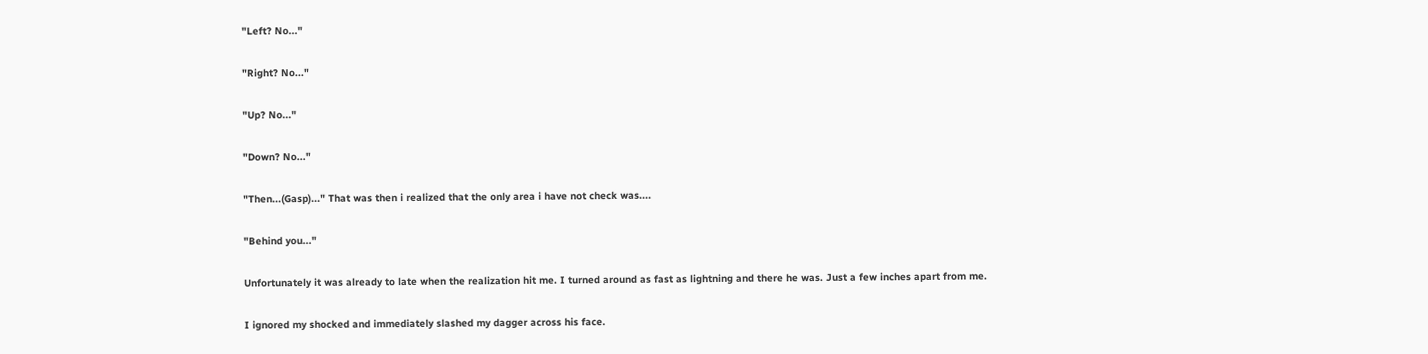"Left? No..."

"Right? No..."

"Up? No..."

"Down? No..."

"Then...(Gasp)..." That was then i realized that the only area i have not check was....

"Behind you..."

Unfortunately it was already to late when the realization hit me. I turned around as fast as lightning and there he was. Just a few inches apart from me.

I ignored my shocked and immediately slashed my dagger across his face.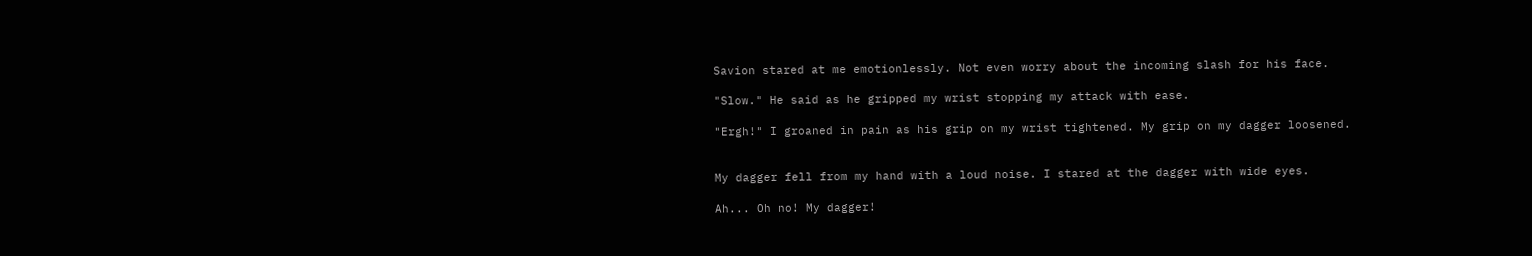Savion stared at me emotionlessly. Not even worry about the incoming slash for his face.

"Slow." He said as he gripped my wrist stopping my attack with ease.

"Ergh!" I groaned in pain as his grip on my wrist tightened. My grip on my dagger loosened.


My dagger fell from my hand with a loud noise. I stared at the dagger with wide eyes.

Ah... Oh no! My dagger!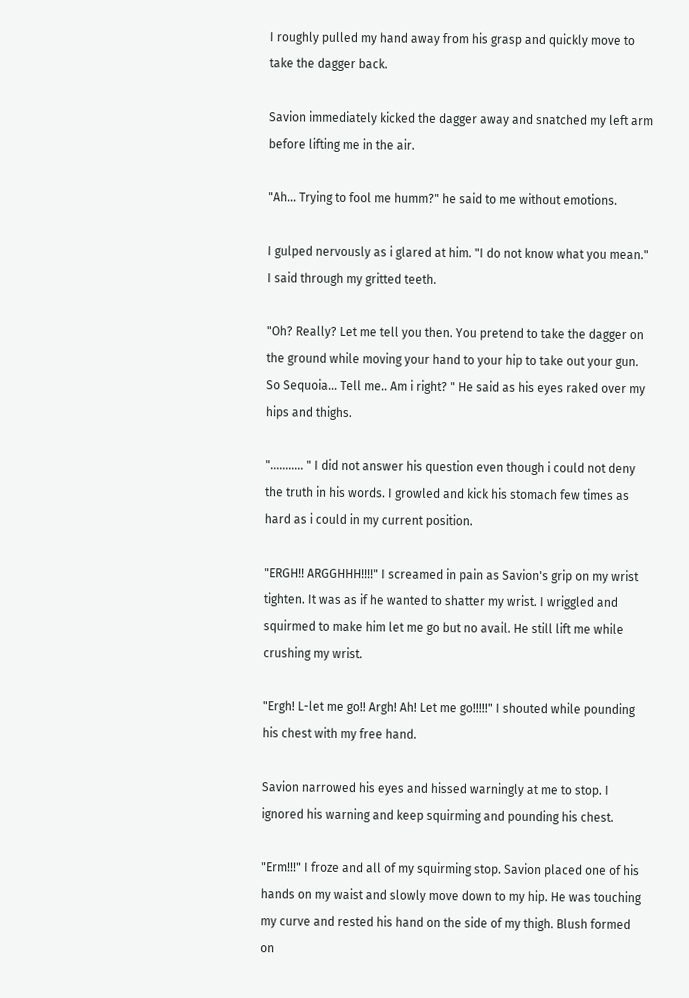I roughly pulled my hand away from his grasp and quickly move to take the dagger back.

Savion immediately kicked the dagger away and snatched my left arm before lifting me in the air.

"Ah... Trying to fool me humm?" he said to me without emotions.

I gulped nervously as i glared at him. "I do not know what you mean." I said through my gritted teeth.

"Oh? Really? Let me tell you then. You pretend to take the dagger on the ground while moving your hand to your hip to take out your gun. So Sequoia... Tell me.. Am i right? " He said as his eyes raked over my hips and thighs.

"........... " I did not answer his question even though i could not deny the truth in his words. I growled and kick his stomach few times as hard as i could in my current position.

"ERGH!! ARGGHHH!!!!" I screamed in pain as Savion's grip on my wrist tighten. It was as if he wanted to shatter my wrist. I wriggled and squirmed to make him let me go but no avail. He still lift me while crushing my wrist.

"Ergh! L-let me go!! Argh! Ah! Let me go!!!!!" I shouted while pounding his chest with my free hand.

Savion narrowed his eyes and hissed warningly at me to stop. I ignored his warning and keep squirming and pounding his chest.

"Erm!!!" I froze and all of my squirming stop. Savion placed one of his hands on my waist and slowly move down to my hip. He was touching my curve and rested his hand on the side of my thigh. Blush formed on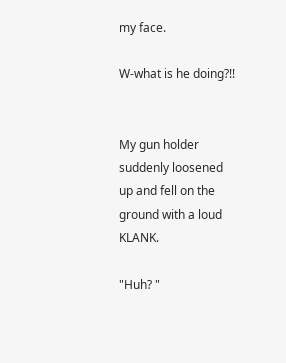my face.

W-what is he doing?!!


My gun holder suddenly loosened up and fell on the ground with a loud KLANK.

"Huh? "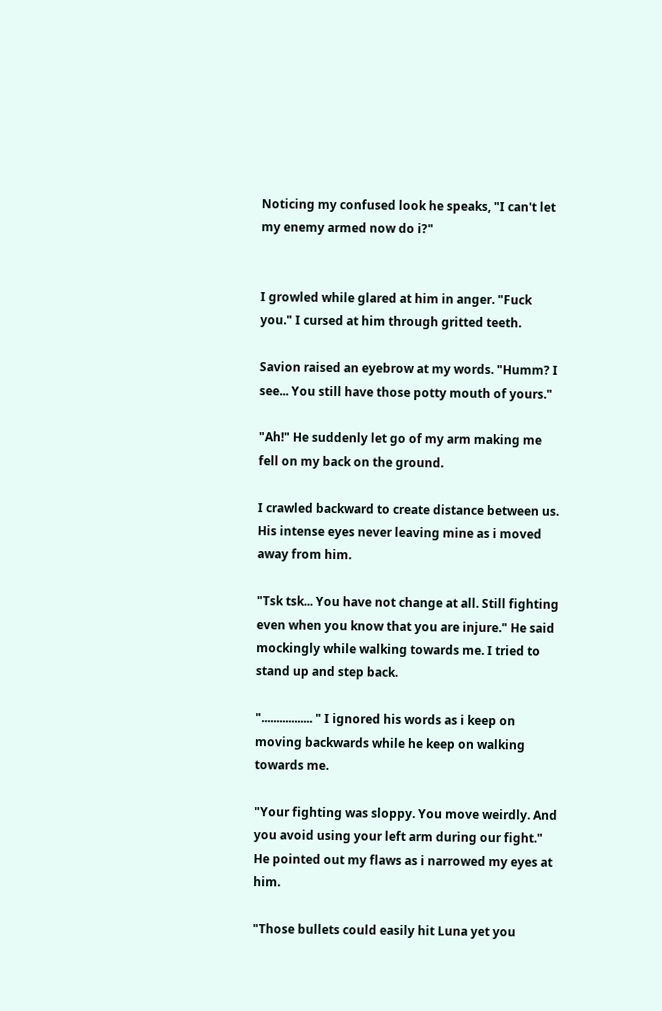Noticing my confused look he speaks, "I can't let my enemy armed now do i?"


I growled while glared at him in anger. "Fuck you." I cursed at him through gritted teeth.

Savion raised an eyebrow at my words. "Humm? I see... You still have those potty mouth of yours."

"Ah!" He suddenly let go of my arm making me fell on my back on the ground.

I crawled backward to create distance between us. His intense eyes never leaving mine as i moved away from him.

"Tsk tsk... You have not change at all. Still fighting even when you know that you are injure." He said mockingly while walking towards me. I tried to stand up and step back.

"................. " I ignored his words as i keep on moving backwards while he keep on walking towards me.

"Your fighting was sloppy. You move weirdly. And you avoid using your left arm during our fight." He pointed out my flaws as i narrowed my eyes at him.

"Those bullets could easily hit Luna yet you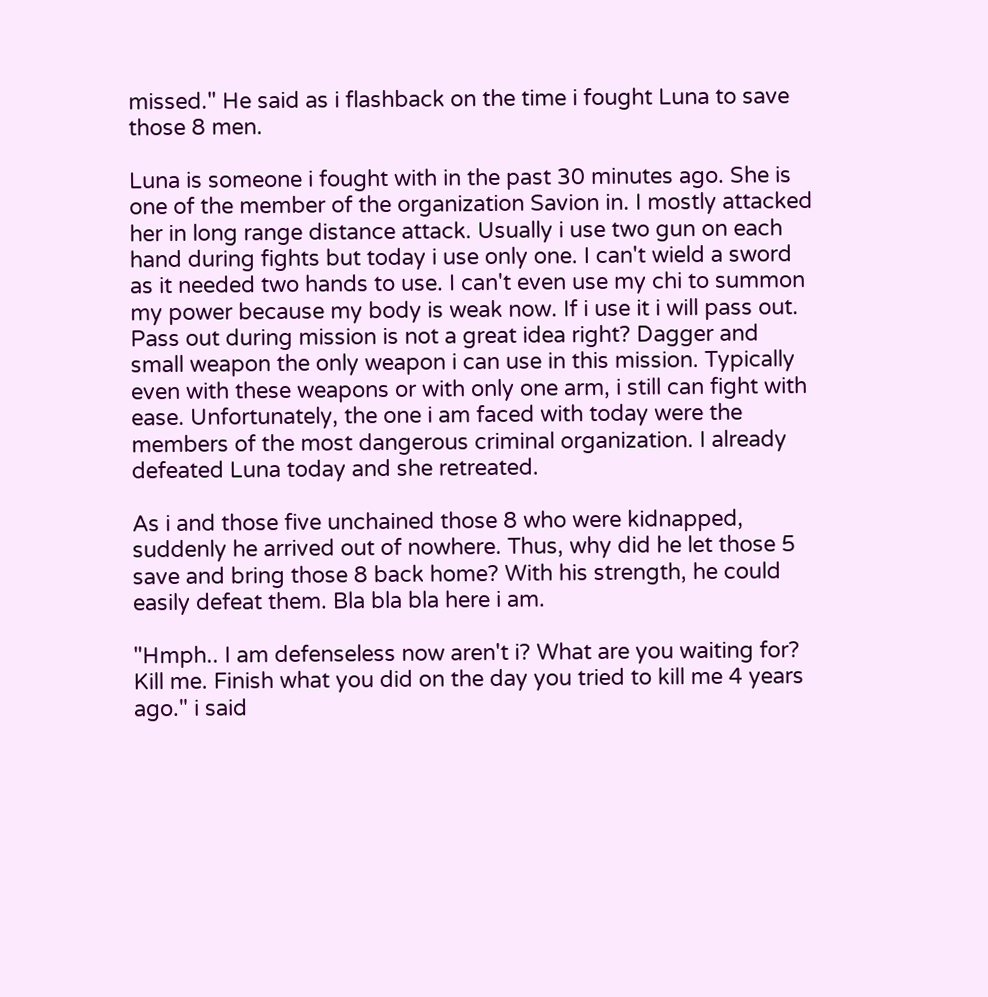missed." He said as i flashback on the time i fought Luna to save those 8 men.

Luna is someone i fought with in the past 30 minutes ago. She is one of the member of the organization Savion in. I mostly attacked her in long range distance attack. Usually i use two gun on each hand during fights but today i use only one. I can't wield a sword as it needed two hands to use. I can't even use my chi to summon my power because my body is weak now. If i use it i will pass out. Pass out during mission is not a great idea right? Dagger and small weapon the only weapon i can use in this mission. Typically even with these weapons or with only one arm, i still can fight with ease. Unfortunately, the one i am faced with today were the members of the most dangerous criminal organization. I already defeated Luna today and she retreated.

As i and those five unchained those 8 who were kidnapped, suddenly he arrived out of nowhere. Thus, why did he let those 5 save and bring those 8 back home? With his strength, he could easily defeat them. Bla bla bla here i am.

"Hmph.. I am defenseless now aren't i? What are you waiting for? Kill me. Finish what you did on the day you tried to kill me 4 years ago." i said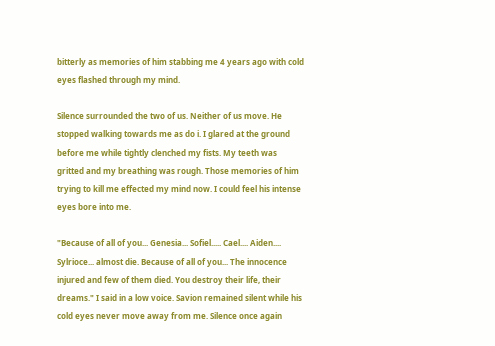bitterly as memories of him stabbing me 4 years ago with cold eyes flashed through my mind.

Silence surrounded the two of us. Neither of us move. He stopped walking towards me as do i. I glared at the ground before me while tightly clenched my fists. My teeth was gritted and my breathing was rough. Those memories of him trying to kill me effected my mind now. I could feel his intense eyes bore into me.

"Because of all of you... Genesia... Sofiel..... Cael.... Aiden.... Sylrioce... almost die. Because of all of you... The innocence injured and few of them died. You destroy their life, their dreams." I said in a low voice. Savion remained silent while his cold eyes never move away from me. Silence once again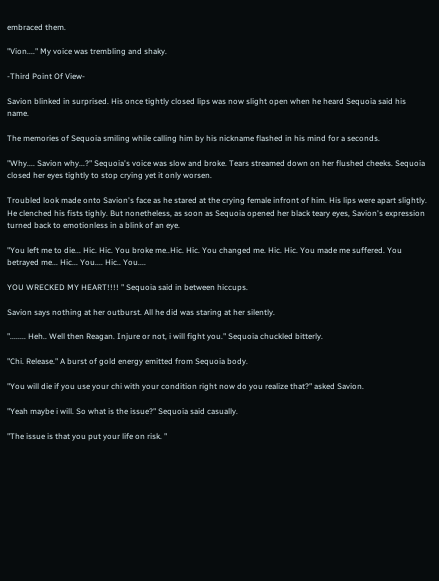embraced them.

"Vion...." My voice was trembling and shaky.

-Third Point Of View-

Savion blinked in surprised. His once tightly closed lips was now slight open when he heard Sequoia said his name.

The memories of Sequoia smiling while calling him by his nickname flashed in his mind for a seconds.

"Why.... Savion why...?" Sequoia's voice was slow and broke. Tears streamed down on her flushed cheeks. Sequoia closed her eyes tightly to stop crying yet it only worsen.

Troubled look made onto Savion's face as he stared at the crying female infront of him. His lips were apart slightly. He clenched his fists tighly. But nonetheless, as soon as Sequoia opened her black teary eyes, Savion's expression turned back to emotionless in a blink of an eye.

"You left me to die... Hic. Hic. You broke me..Hic. Hic. You changed me. Hic. Hic. You made me suffered. You betrayed me... Hic... You.... Hic.. You....

YOU WRECKED MY HEART!!!! " Sequoia said in between hiccups.

Savion says nothing at her outburst. All he did was staring at her silently.

"........ Heh.. Well then Reagan. Injure or not, i will fight you." Sequoia chuckled bitterly.

"Chi. Release." A burst of gold energy emitted from Sequoia body.

"You will die if you use your chi with your condition right now do you realize that?" asked Savion.

"Yeah maybe i will. So what is the issue?" Sequoia said casually.

"The issue is that you put your life on risk. "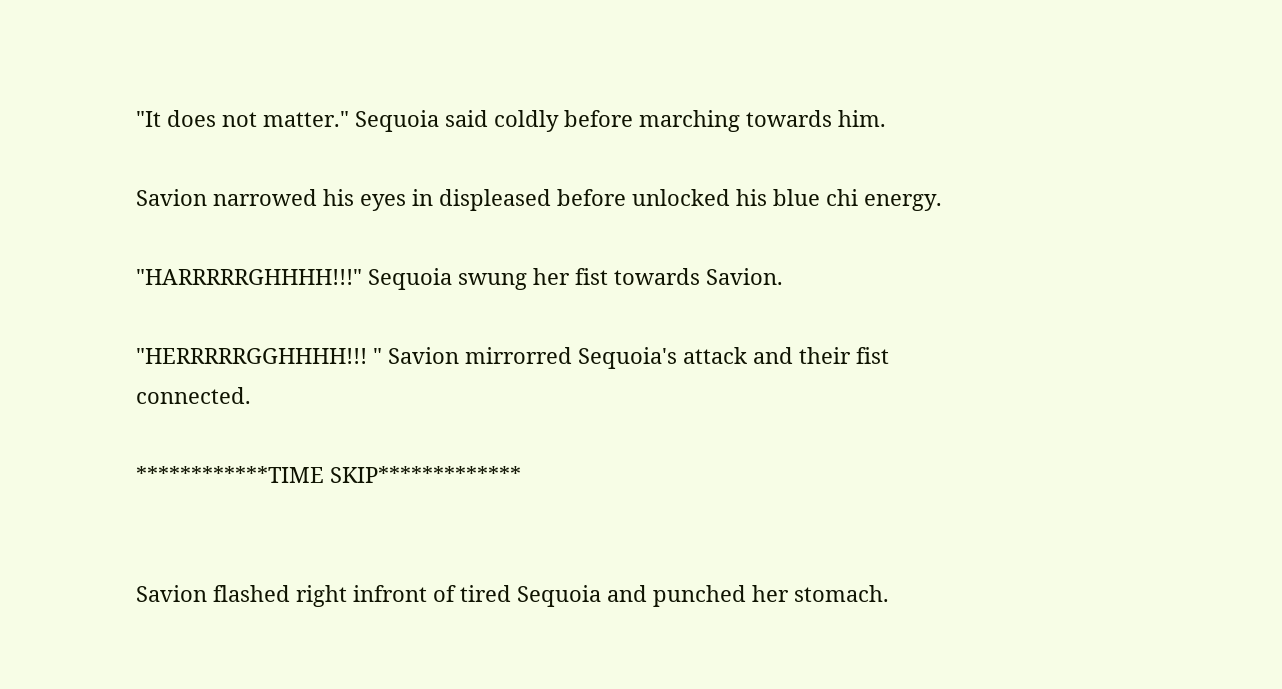"It does not matter." Sequoia said coldly before marching towards him.

Savion narrowed his eyes in displeased before unlocked his blue chi energy.

"HARRRRRGHHHH!!!" Sequoia swung her fist towards Savion.

"HERRRRRGGHHHH!!! " Savion mirrorred Sequoia's attack and their fist connected.

************TIME SKIP*************


Savion flashed right infront of tired Sequoia and punched her stomach.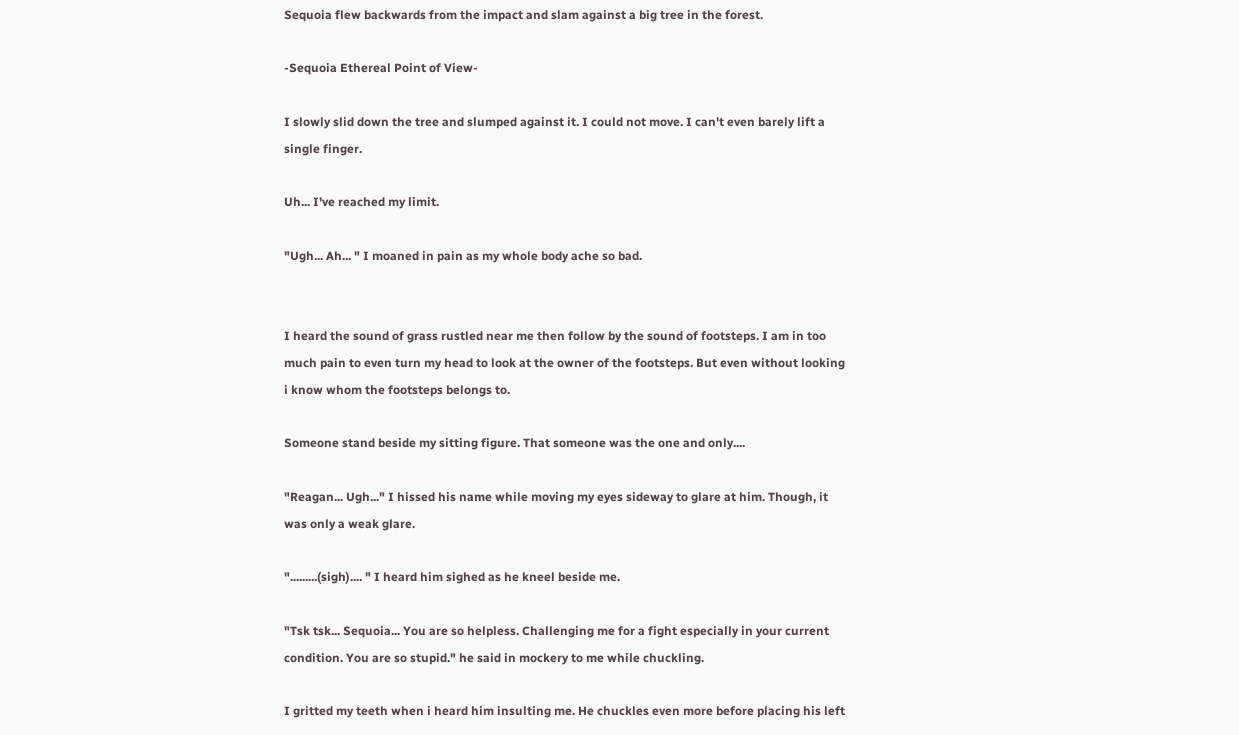Sequoia flew backwards from the impact and slam against a big tree in the forest.

-Sequoia Ethereal Point of View-

I slowly slid down the tree and slumped against it. I could not move. I can't even barely lift a single finger.

Uh... I've reached my limit.

"Ugh... Ah... " I moaned in pain as my whole body ache so bad.


I heard the sound of grass rustled near me then follow by the sound of footsteps. I am in too much pain to even turn my head to look at the owner of the footsteps. But even without looking i know whom the footsteps belongs to.

Someone stand beside my sitting figure. That someone was the one and only....

"Reagan... Ugh..." I hissed his name while moving my eyes sideway to glare at him. Though, it was only a weak glare.

".........(sigh).... " I heard him sighed as he kneel beside me.

"Tsk tsk... Sequoia... You are so helpless. Challenging me for a fight especially in your current condition. You are so stupid." he said in mockery to me while chuckling.

I gritted my teeth when i heard him insulting me. He chuckles even more before placing his left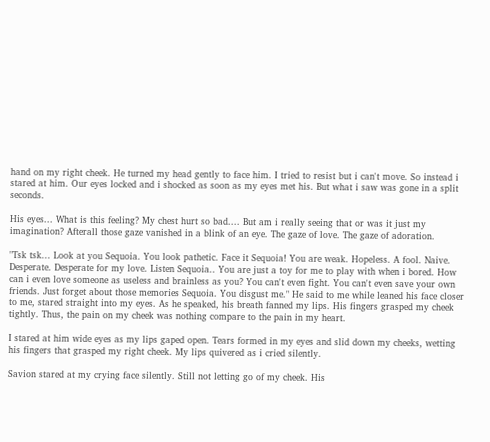hand on my right cheek. He turned my head gently to face him. I tried to resist but i can't move. So instead i stared at him. Our eyes locked and i shocked as soon as my eyes met his. But what i saw was gone in a split seconds.

His eyes... What is this feeling? My chest hurt so bad.... But am i really seeing that or was it just my imagination? Afterall those gaze vanished in a blink of an eye. The gaze of love. The gaze of adoration.

"Tsk tsk... Look at you Sequoia. You look pathetic. Face it Sequoia! You are weak. Hopeless. A fool. Naive. Desperate. Desperate for my love. Listen Sequoia.. You are just a toy for me to play with when i bored. How can i even love someone as useless and brainless as you? You can't even fight. You can't even save your own friends. Just forget about those memories Sequoia. You disgust me." He said to me while leaned his face closer to me, stared straight into my eyes. As he speaked, his breath fanned my lips. His fingers grasped my cheek tightly. Thus, the pain on my cheek was nothing compare to the pain in my heart.

I stared at him wide eyes as my lips gaped open. Tears formed in my eyes and slid down my cheeks, wetting his fingers that grasped my right cheek. My lips quivered as i cried silently.

Savion stared at my crying face silently. Still not letting go of my cheek. His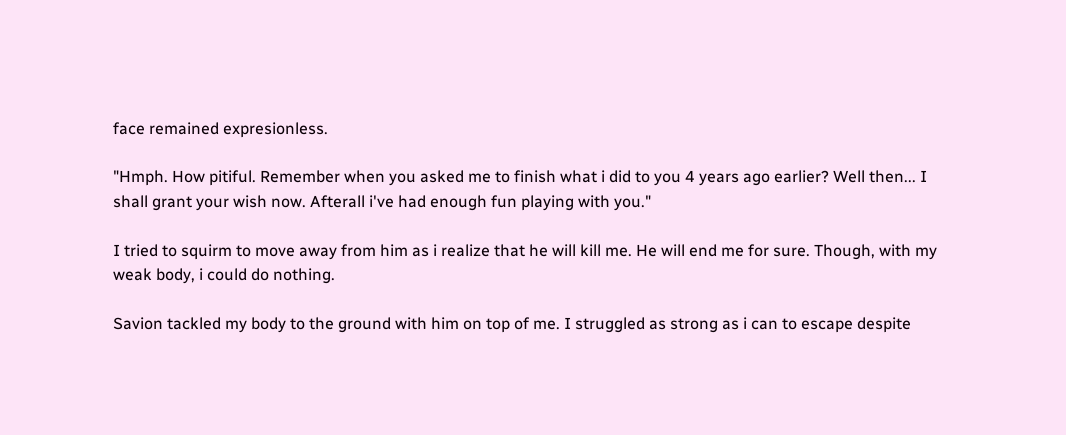face remained expresionless.

"Hmph. How pitiful. Remember when you asked me to finish what i did to you 4 years ago earlier? Well then... I shall grant your wish now. Afterall i've had enough fun playing with you."

I tried to squirm to move away from him as i realize that he will kill me. He will end me for sure. Though, with my weak body, i could do nothing.

Savion tackled my body to the ground with him on top of me. I struggled as strong as i can to escape despite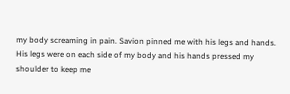my body screaming in pain. Savion pinned me with his legs and hands. His legs were on each side of my body and his hands pressed my shoulder to keep me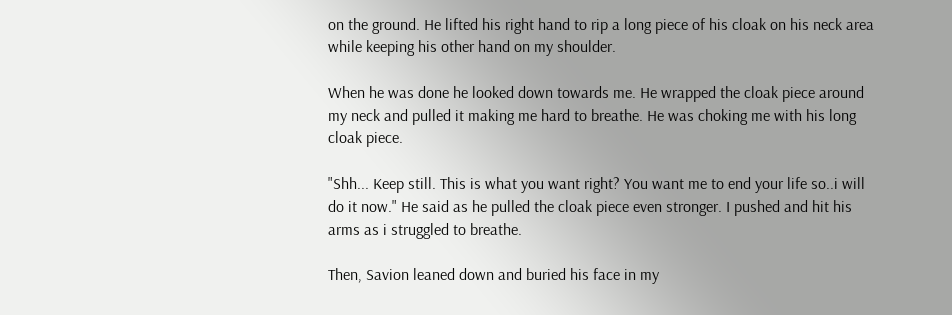on the ground. He lifted his right hand to rip a long piece of his cloak on his neck area while keeping his other hand on my shoulder.

When he was done he looked down towards me. He wrapped the cloak piece around my neck and pulled it making me hard to breathe. He was choking me with his long cloak piece.

"Shh... Keep still. This is what you want right? You want me to end your life so..i will do it now." He said as he pulled the cloak piece even stronger. I pushed and hit his arms as i struggled to breathe.

Then, Savion leaned down and buried his face in my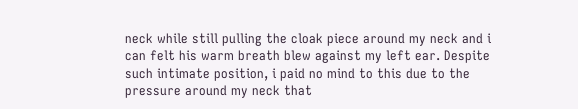neck while still pulling the cloak piece around my neck and i can felt his warm breath blew against my left ear. Despite such intimate position, i paid no mind to this due to the pressure around my neck that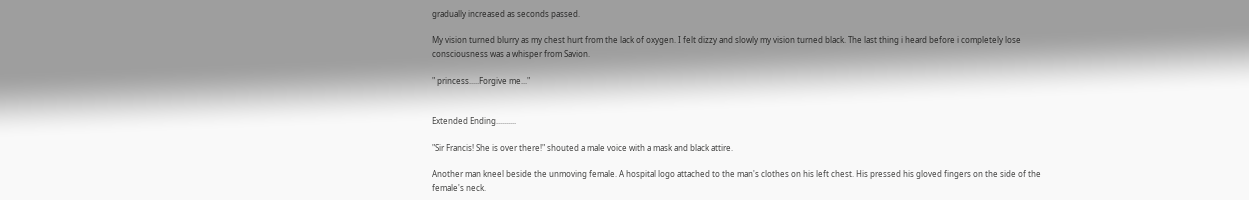gradually increased as seconds passed.

My vision turned blurry as my chest hurt from the lack of oxygen. I felt dizzy and slowly my vision turned black. The last thing i heard before i completely lose consciousness was a whisper from Savion.

" princess.....Forgive me..."


Extended Ending..........

"Sir Francis! She is over there!" shouted a male voice with a mask and black attire.

Another man kneel beside the unmoving female. A hospital logo attached to the man's clothes on his left chest. His pressed his gloved fingers on the side of the female's neck.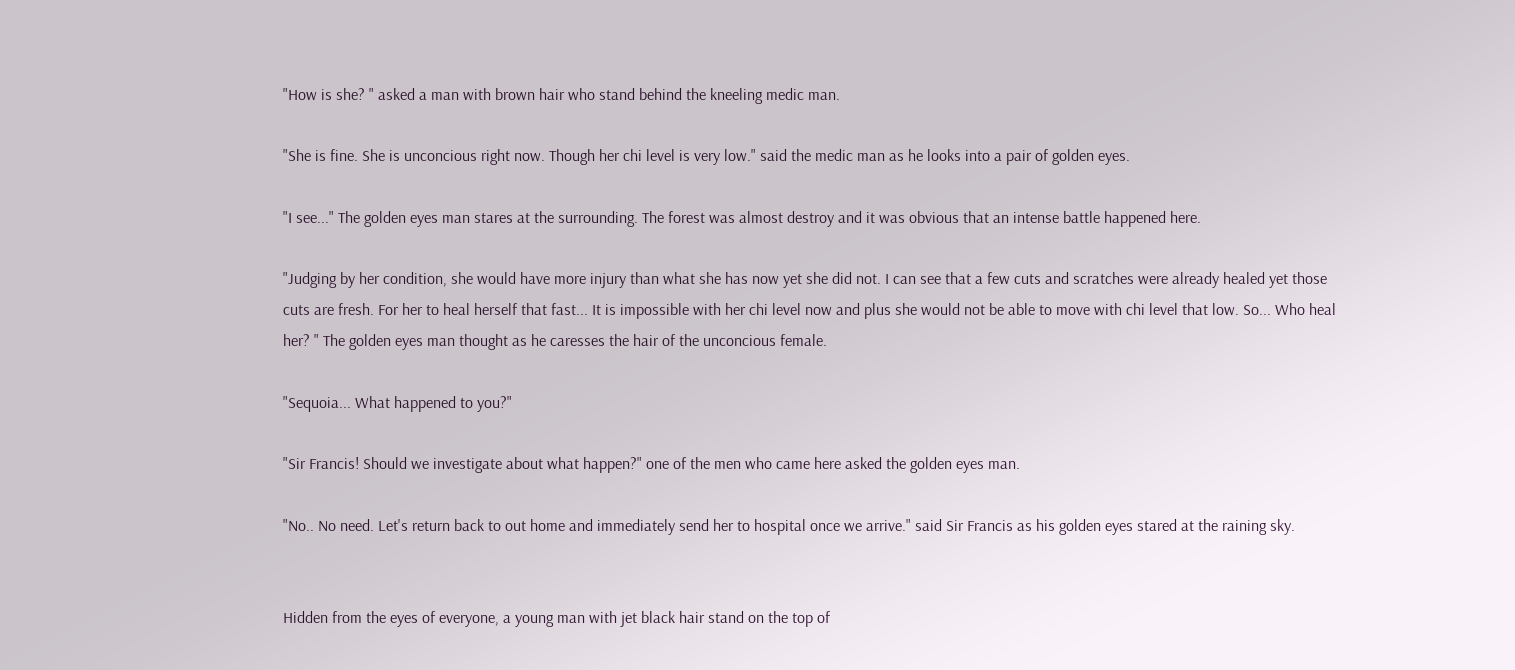"How is she? " asked a man with brown hair who stand behind the kneeling medic man.

"She is fine. She is unconcious right now. Though her chi level is very low." said the medic man as he looks into a pair of golden eyes.

"I see..." The golden eyes man stares at the surrounding. The forest was almost destroy and it was obvious that an intense battle happened here.

"Judging by her condition, she would have more injury than what she has now yet she did not. I can see that a few cuts and scratches were already healed yet those cuts are fresh. For her to heal herself that fast... It is impossible with her chi level now and plus she would not be able to move with chi level that low. So... Who heal her? " The golden eyes man thought as he caresses the hair of the unconcious female.

"Sequoia... What happened to you?"

"Sir Francis! Should we investigate about what happen?" one of the men who came here asked the golden eyes man.

"No.. No need. Let's return back to out home and immediately send her to hospital once we arrive." said Sir Francis as his golden eyes stared at the raining sky.


Hidden from the eyes of everyone, a young man with jet black hair stand on the top of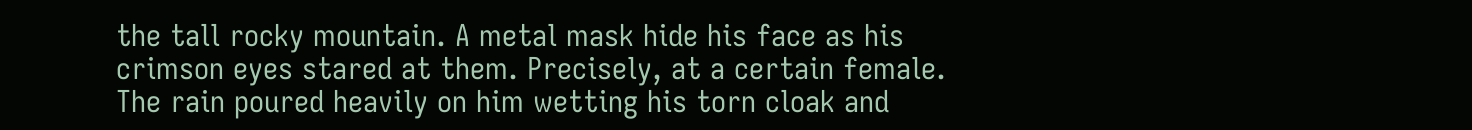the tall rocky mountain. A metal mask hide his face as his crimson eyes stared at them. Precisely, at a certain female. The rain poured heavily on him wetting his torn cloak and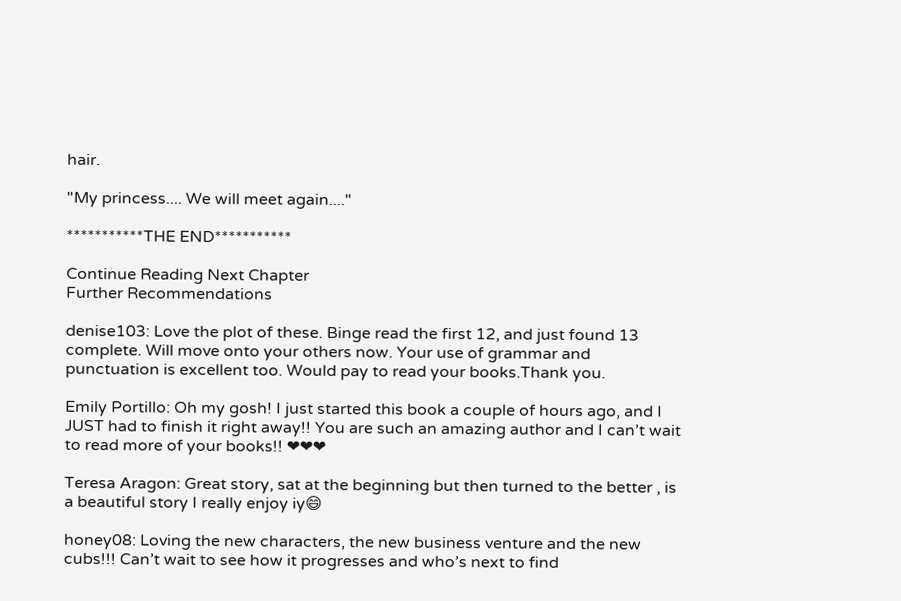hair.

"My princess.... We will meet again...."

***********THE END***********

Continue Reading Next Chapter
Further Recommendations

denise103: Love the plot of these. Binge read the first 12, and just found 13 complete. Will move onto your others now. Your use of grammar and punctuation is excellent too. Would pay to read your books.Thank you.

Emily Portillo: Oh my gosh! I just started this book a couple of hours ago, and I JUST had to finish it right away!! You are such an amazing author and I can’t wait to read more of your books!! ❤❤❤

Teresa Aragon: Great story, sat at the beginning but then turned to the better , is a beautiful story I really enjoy iy😄

honey08: Loving the new characters, the new business venture and the new cubs!!! Can’t wait to see how it progresses and who’s next to find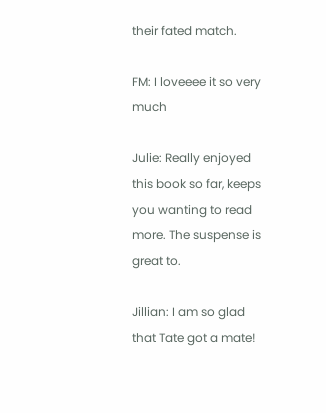their fated match.

FM: I loveeee it so very much

Julie: Really enjoyed this book so far, keeps you wanting to read more. The suspense is great to.

Jillian: I am so glad that Tate got a mate!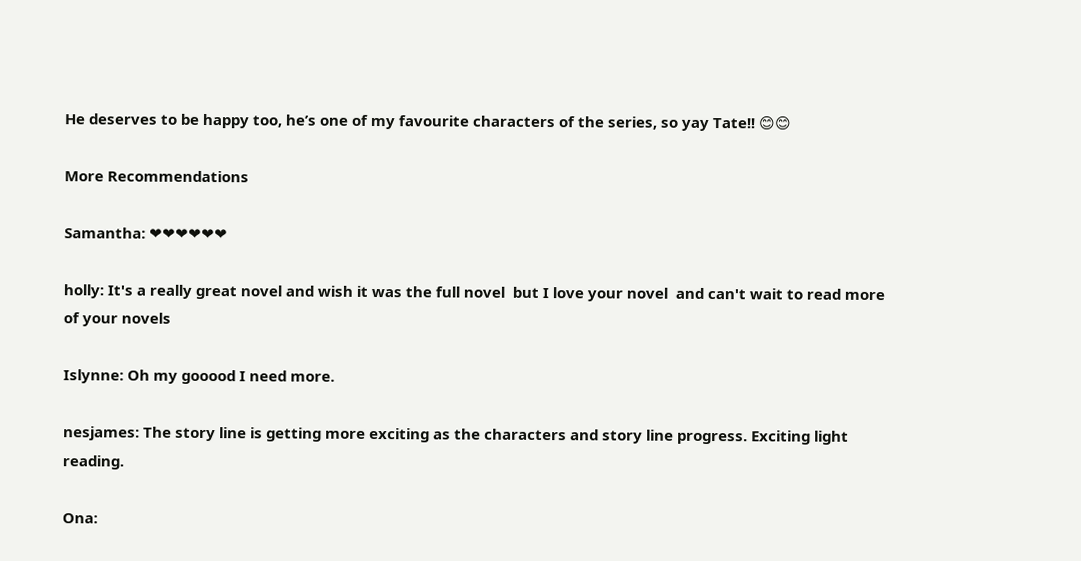He deserves to be happy too, he’s one of my favourite characters of the series, so yay Tate!! 😊😊

More Recommendations

Samantha: ❤❤❤❤❤❤

holly: It's a really great novel and wish it was the full novel  but I love your novel  and can't wait to read more of your novels

Islynne: Oh my gooood I need more.

nesjames: The story line is getting more exciting as the characters and story line progress. Exciting light reading.

Ona: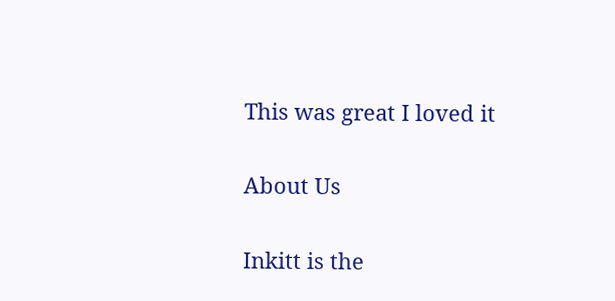This was great I loved it

About Us

Inkitt is the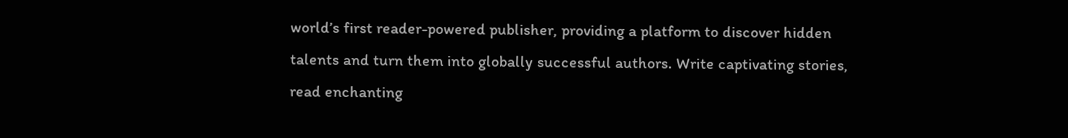world’s first reader-powered publisher, providing a platform to discover hidden talents and turn them into globally successful authors. Write captivating stories, read enchanting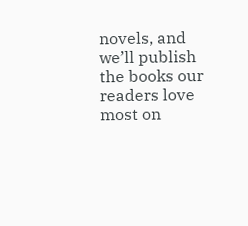novels, and we’ll publish the books our readers love most on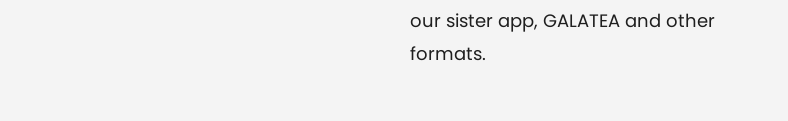our sister app, GALATEA and other formats.